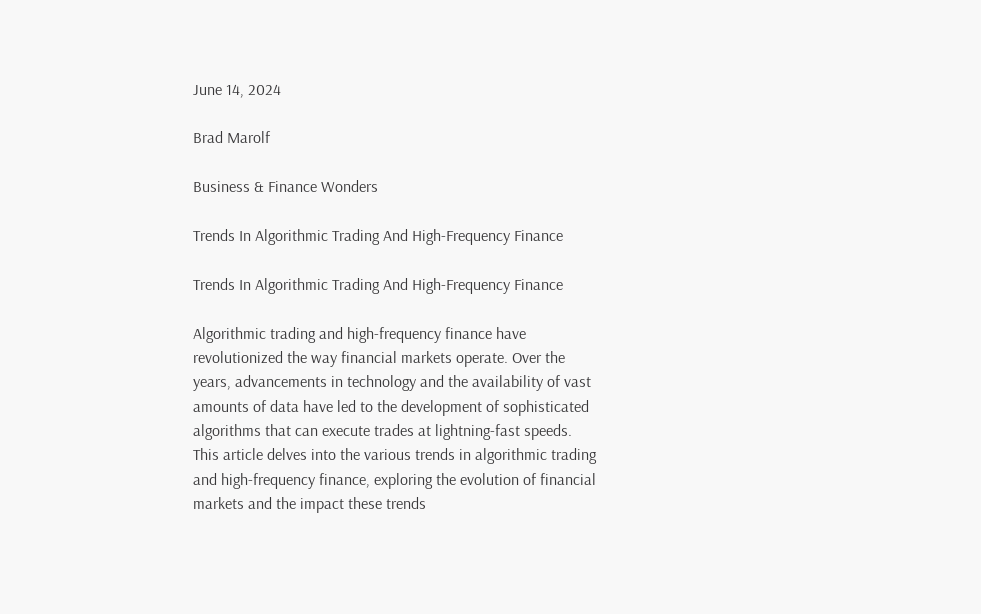June 14, 2024

Brad Marolf

Business & Finance Wonders

Trends In Algorithmic Trading And High-Frequency Finance

Trends In Algorithmic Trading And High-Frequency Finance

Algorithmic trading and high-frequency finance have revolutionized the way financial markets operate. Over the years, advancements in technology and the availability of vast amounts of data have led to the development of sophisticated algorithms that can execute trades at lightning-fast speeds. This article delves into the various trends in algorithmic trading and high-frequency finance, exploring the evolution of financial markets and the impact these trends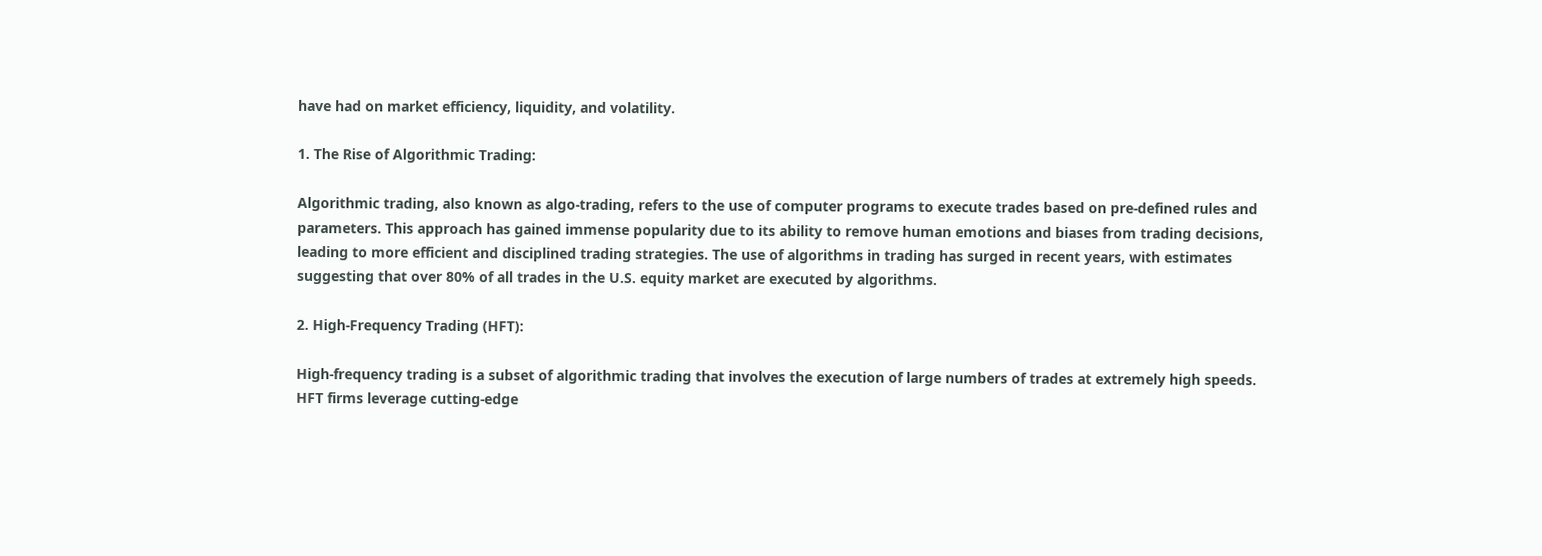have had on market efficiency, liquidity, and volatility.

1. The Rise of Algorithmic Trading:

Algorithmic trading, also known as algo-trading, refers to the use of computer programs to execute trades based on pre-defined rules and parameters. This approach has gained immense popularity due to its ability to remove human emotions and biases from trading decisions, leading to more efficient and disciplined trading strategies. The use of algorithms in trading has surged in recent years, with estimates suggesting that over 80% of all trades in the U.S. equity market are executed by algorithms.

2. High-Frequency Trading (HFT):

High-frequency trading is a subset of algorithmic trading that involves the execution of large numbers of trades at extremely high speeds. HFT firms leverage cutting-edge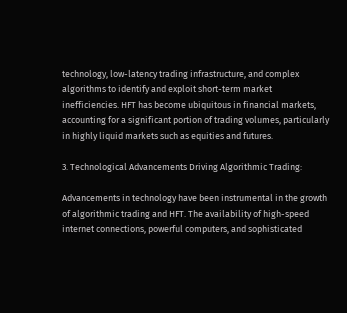technology, low-latency trading infrastructure, and complex algorithms to identify and exploit short-term market inefficiencies. HFT has become ubiquitous in financial markets, accounting for a significant portion of trading volumes, particularly in highly liquid markets such as equities and futures.

3. Technological Advancements Driving Algorithmic Trading:

Advancements in technology have been instrumental in the growth of algorithmic trading and HFT. The availability of high-speed internet connections, powerful computers, and sophisticated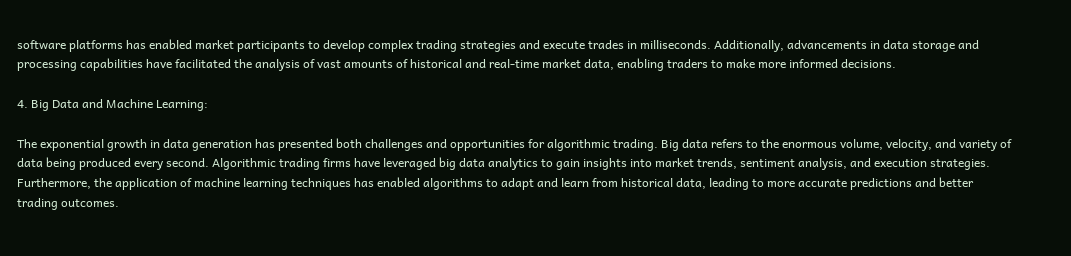software platforms has enabled market participants to develop complex trading strategies and execute trades in milliseconds. Additionally, advancements in data storage and processing capabilities have facilitated the analysis of vast amounts of historical and real-time market data, enabling traders to make more informed decisions.

4. Big Data and Machine Learning:

The exponential growth in data generation has presented both challenges and opportunities for algorithmic trading. Big data refers to the enormous volume, velocity, and variety of data being produced every second. Algorithmic trading firms have leveraged big data analytics to gain insights into market trends, sentiment analysis, and execution strategies. Furthermore, the application of machine learning techniques has enabled algorithms to adapt and learn from historical data, leading to more accurate predictions and better trading outcomes.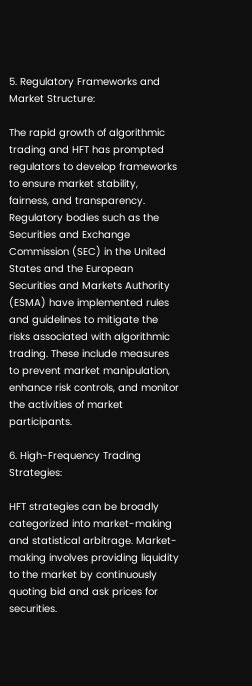5. Regulatory Frameworks and Market Structure:

The rapid growth of algorithmic trading and HFT has prompted regulators to develop frameworks to ensure market stability, fairness, and transparency. Regulatory bodies such as the Securities and Exchange Commission (SEC) in the United States and the European Securities and Markets Authority (ESMA) have implemented rules and guidelines to mitigate the risks associated with algorithmic trading. These include measures to prevent market manipulation, enhance risk controls, and monitor the activities of market participants.

6. High-Frequency Trading Strategies:

HFT strategies can be broadly categorized into market-making and statistical arbitrage. Market-making involves providing liquidity to the market by continuously quoting bid and ask prices for securities.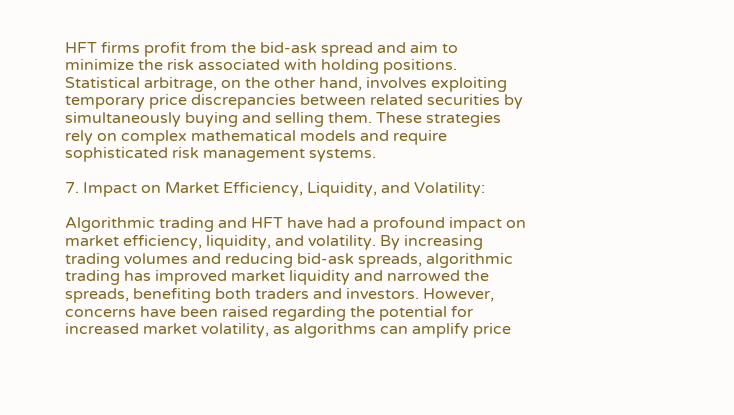HFT firms profit from the bid-ask spread and aim to minimize the risk associated with holding positions. Statistical arbitrage, on the other hand, involves exploiting temporary price discrepancies between related securities by simultaneously buying and selling them. These strategies rely on complex mathematical models and require sophisticated risk management systems.

7. Impact on Market Efficiency, Liquidity, and Volatility:

Algorithmic trading and HFT have had a profound impact on market efficiency, liquidity, and volatility. By increasing trading volumes and reducing bid-ask spreads, algorithmic trading has improved market liquidity and narrowed the spreads, benefiting both traders and investors. However, concerns have been raised regarding the potential for increased market volatility, as algorithms can amplify price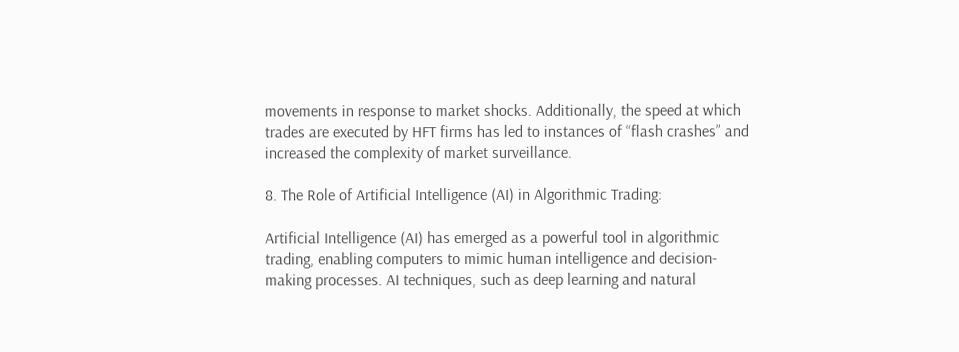movements in response to market shocks. Additionally, the speed at which trades are executed by HFT firms has led to instances of “flash crashes” and increased the complexity of market surveillance.

8. The Role of Artificial Intelligence (AI) in Algorithmic Trading:

Artificial Intelligence (AI) has emerged as a powerful tool in algorithmic trading, enabling computers to mimic human intelligence and decision-making processes. AI techniques, such as deep learning and natural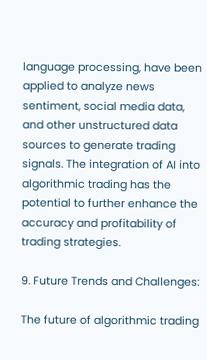language processing, have been applied to analyze news sentiment, social media data, and other unstructured data sources to generate trading signals. The integration of AI into algorithmic trading has the potential to further enhance the accuracy and profitability of trading strategies.

9. Future Trends and Challenges:

The future of algorithmic trading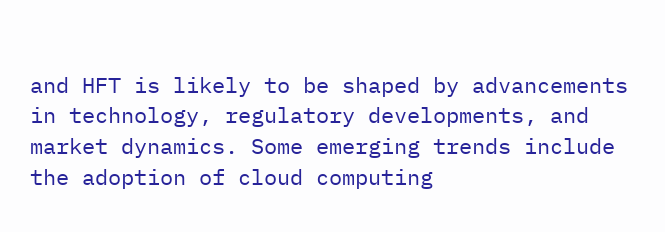and HFT is likely to be shaped by advancements in technology, regulatory developments, and market dynamics. Some emerging trends include the adoption of cloud computing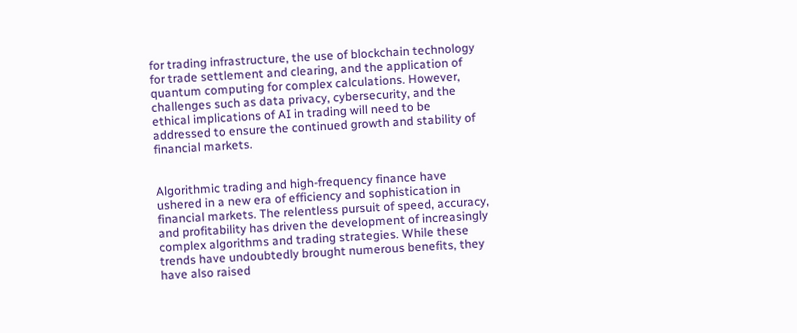for trading infrastructure, the use of blockchain technology for trade settlement and clearing, and the application of quantum computing for complex calculations. However, challenges such as data privacy, cybersecurity, and the ethical implications of AI in trading will need to be addressed to ensure the continued growth and stability of financial markets.


Algorithmic trading and high-frequency finance have ushered in a new era of efficiency and sophistication in financial markets. The relentless pursuit of speed, accuracy, and profitability has driven the development of increasingly complex algorithms and trading strategies. While these trends have undoubtedly brought numerous benefits, they have also raised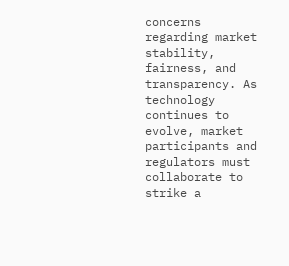concerns regarding market stability, fairness, and transparency. As technology continues to evolve, market participants and regulators must collaborate to strike a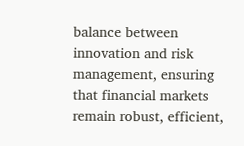balance between innovation and risk management, ensuring that financial markets remain robust, efficient,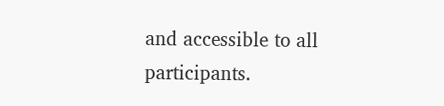and accessible to all participants.